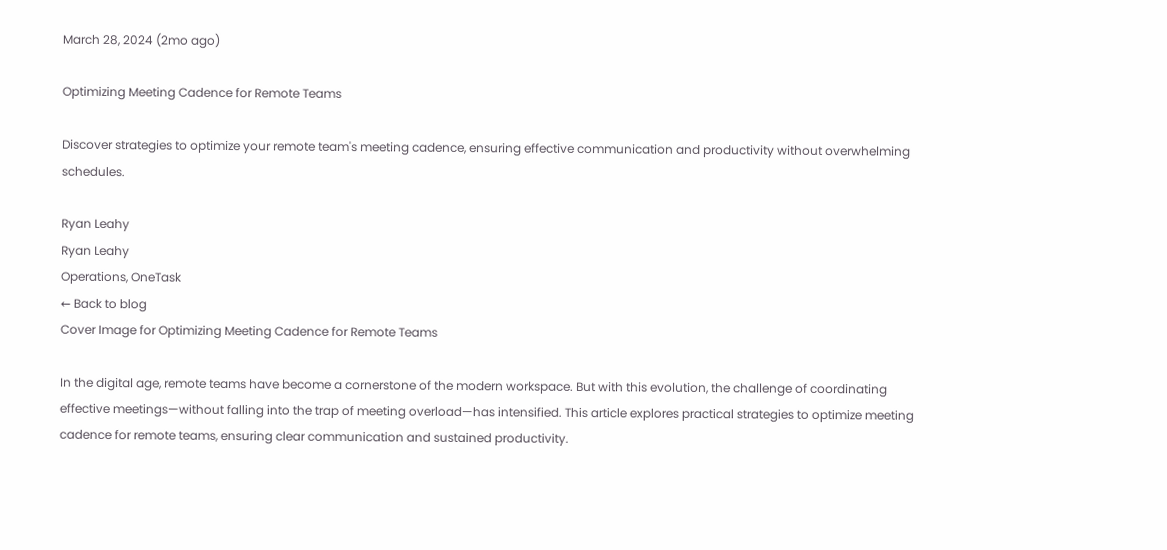March 28, 2024 (2mo ago)

Optimizing Meeting Cadence for Remote Teams

Discover strategies to optimize your remote team's meeting cadence, ensuring effective communication and productivity without overwhelming schedules.

Ryan Leahy
Ryan Leahy
Operations, OneTask
← Back to blog
Cover Image for Optimizing Meeting Cadence for Remote Teams

In the digital age, remote teams have become a cornerstone of the modern workspace. But with this evolution, the challenge of coordinating effective meetings—without falling into the trap of meeting overload—has intensified. This article explores practical strategies to optimize meeting cadence for remote teams, ensuring clear communication and sustained productivity.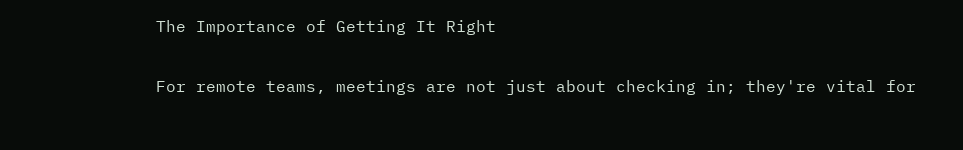The Importance of Getting It Right

For remote teams, meetings are not just about checking in; they're vital for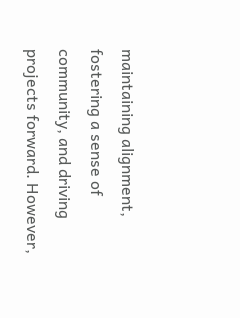maintaining alignment, fostering a sense of community, and driving projects forward. However,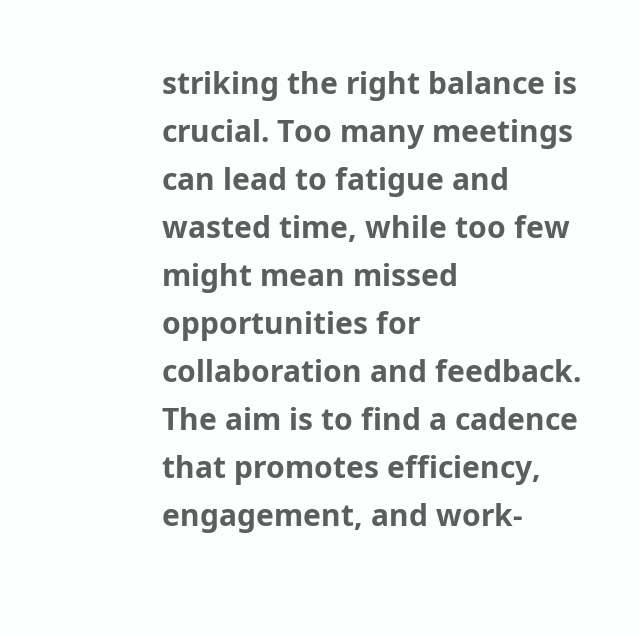striking the right balance is crucial. Too many meetings can lead to fatigue and wasted time, while too few might mean missed opportunities for collaboration and feedback. The aim is to find a cadence that promotes efficiency, engagement, and work-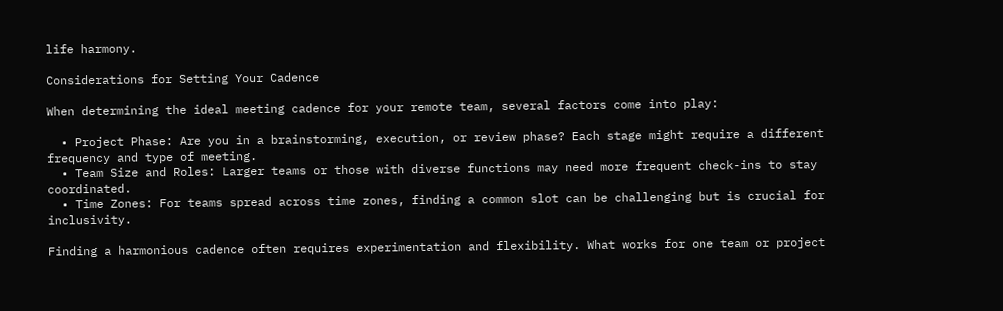life harmony.

Considerations for Setting Your Cadence

When determining the ideal meeting cadence for your remote team, several factors come into play:

  • Project Phase: Are you in a brainstorming, execution, or review phase? Each stage might require a different frequency and type of meeting.
  • Team Size and Roles: Larger teams or those with diverse functions may need more frequent check-ins to stay coordinated.
  • Time Zones: For teams spread across time zones, finding a common slot can be challenging but is crucial for inclusivity.

Finding a harmonious cadence often requires experimentation and flexibility. What works for one team or project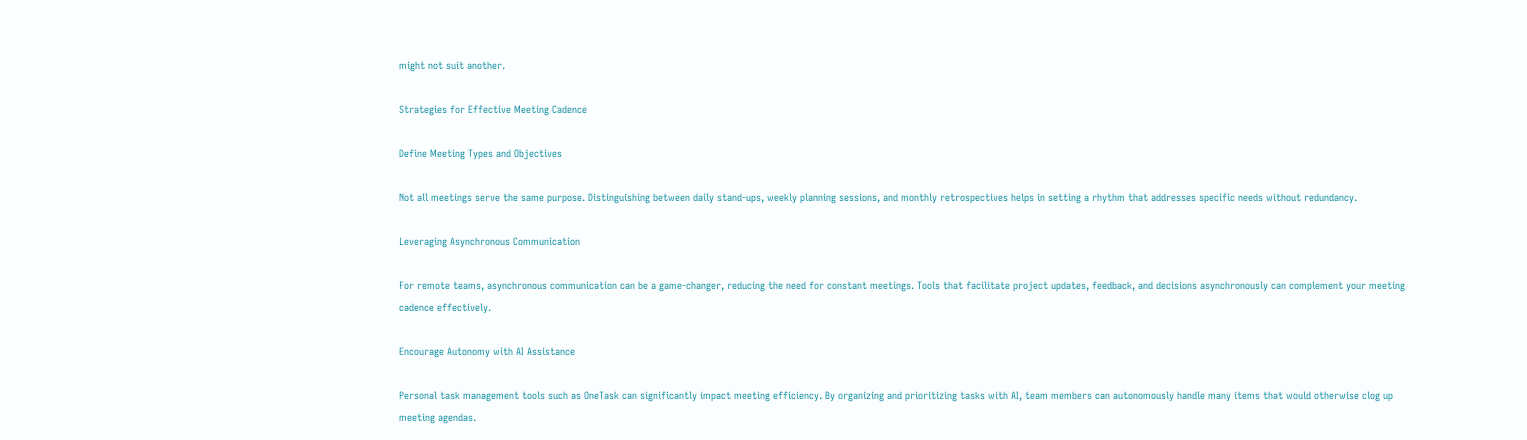might not suit another.

Strategies for Effective Meeting Cadence

Define Meeting Types and Objectives

Not all meetings serve the same purpose. Distinguishing between daily stand-ups, weekly planning sessions, and monthly retrospectives helps in setting a rhythm that addresses specific needs without redundancy.

Leveraging Asynchronous Communication

For remote teams, asynchronous communication can be a game-changer, reducing the need for constant meetings. Tools that facilitate project updates, feedback, and decisions asynchronously can complement your meeting cadence effectively.

Encourage Autonomy with AI Assistance

Personal task management tools such as OneTask can significantly impact meeting efficiency. By organizing and prioritizing tasks with AI, team members can autonomously handle many items that would otherwise clog up meeting agendas.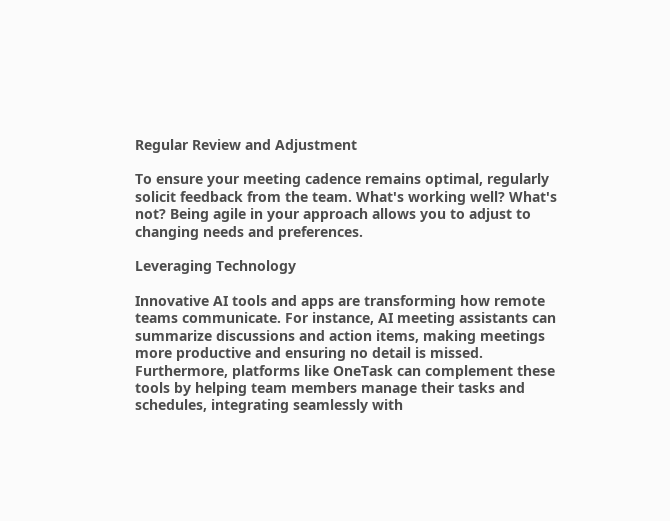Regular Review and Adjustment

To ensure your meeting cadence remains optimal, regularly solicit feedback from the team. What's working well? What's not? Being agile in your approach allows you to adjust to changing needs and preferences.

Leveraging Technology

Innovative AI tools and apps are transforming how remote teams communicate. For instance, AI meeting assistants can summarize discussions and action items, making meetings more productive and ensuring no detail is missed. Furthermore, platforms like OneTask can complement these tools by helping team members manage their tasks and schedules, integrating seamlessly with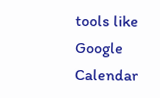tools like Google Calendar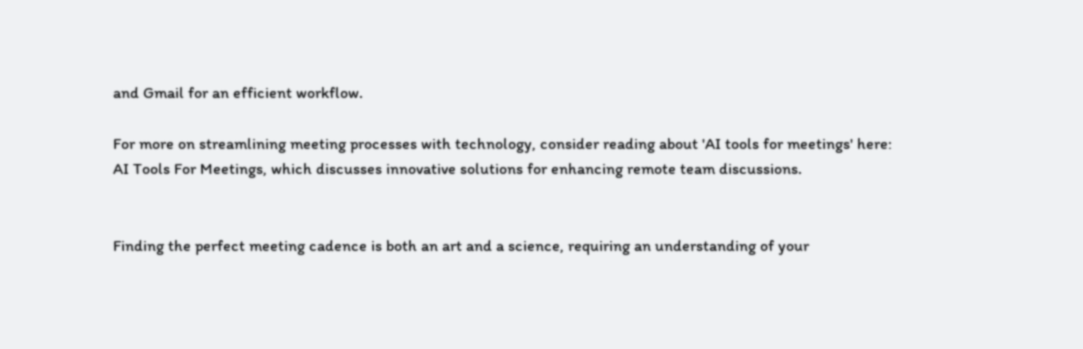and Gmail for an efficient workflow.

For more on streamlining meeting processes with technology, consider reading about 'AI tools for meetings' here: AI Tools For Meetings, which discusses innovative solutions for enhancing remote team discussions.


Finding the perfect meeting cadence is both an art and a science, requiring an understanding of your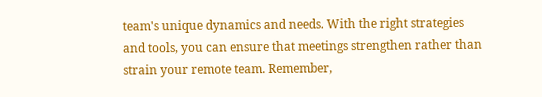team's unique dynamics and needs. With the right strategies and tools, you can ensure that meetings strengthen rather than strain your remote team. Remember,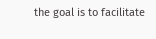the goal is to facilitate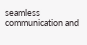seamless communication and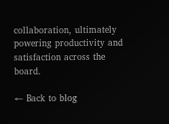collaboration, ultimately powering productivity and satisfaction across the board.

← Back to blog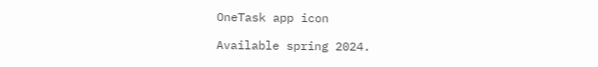OneTask app icon

Available spring 2024.